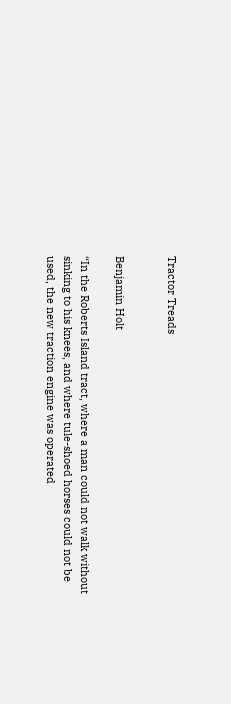Tractor Treads


Benjamin Holt

“In the Roberts Island tract, where a man could not walk without sinking to his knees, and where tule-shoed horses could not be used, the new traction engine was operated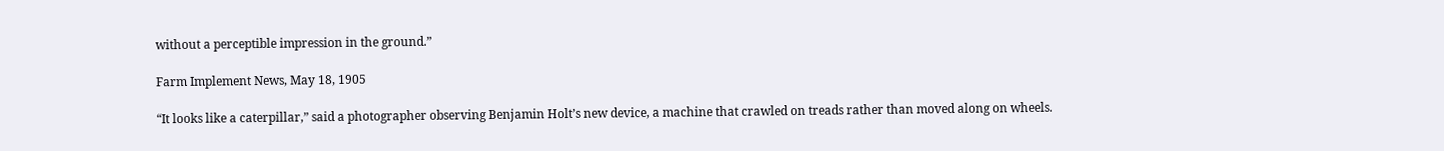without a perceptible impression in the ground.”

Farm Implement News, May 18, 1905

“It looks like a caterpillar,” said a photographer observing Benjamin Holt’s new device, a machine that crawled on treads rather than moved along on wheels.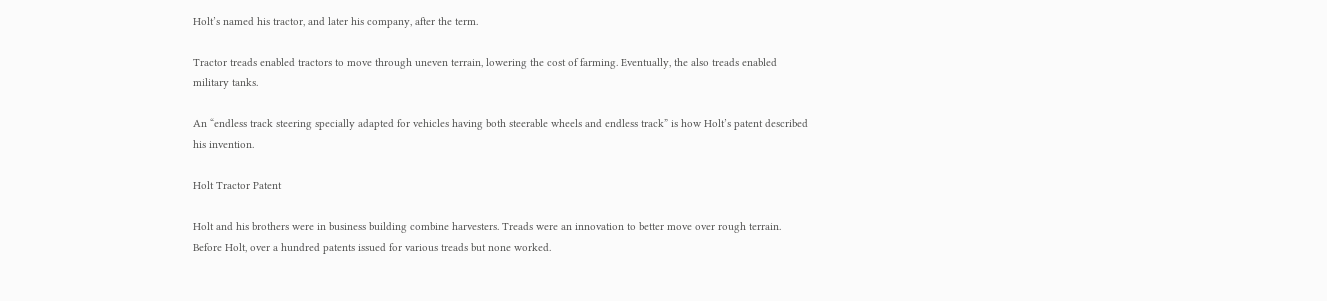Holt’s named his tractor, and later his company, after the term.

Tractor treads enabled tractors to move through uneven terrain, lowering the cost of farming. Eventually, the also treads enabled military tanks.

An “endless track steering specially adapted for vehicles having both steerable wheels and endless track” is how Holt’s patent described his invention.

Holt Tractor Patent

Holt and his brothers were in business building combine harvesters. Treads were an innovation to better move over rough terrain. Before Holt, over a hundred patents issued for various treads but none worked.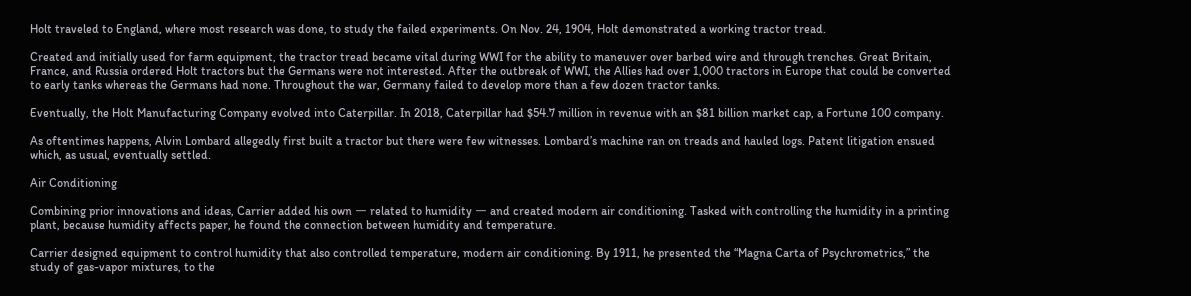Holt traveled to England, where most research was done, to study the failed experiments. On Nov. 24, 1904, Holt demonstrated a working tractor tread.

Created and initially used for farm equipment, the tractor tread became vital during WWI for the ability to maneuver over barbed wire and through trenches. Great Britain, France, and Russia ordered Holt tractors but the Germans were not interested. After the outbreak of WWI, the Allies had over 1,000 tractors in Europe that could be converted to early tanks whereas the Germans had none. Throughout the war, Germany failed to develop more than a few dozen tractor tanks.

Eventually, the Holt Manufacturing Company evolved into Caterpillar. In 2018, Caterpillar had $54.7 million in revenue with an $81 billion market cap, a Fortune 100 company.

As oftentimes happens, Alvin Lombard allegedly first built a tractor but there were few witnesses. Lombard’s machine ran on treads and hauled logs. Patent litigation ensued which, as usual, eventually settled.

Air Conditioning

Combining prior innovations and ideas, Carrier added his own ー related to humidity ー and created modern air conditioning. Tasked with controlling the humidity in a printing plant, because humidity affects paper, he found the connection between humidity and temperature.

Carrier designed equipment to control humidity that also controlled temperature, modern air conditioning. By 1911, he presented the “Magna Carta of Psychrometrics,” the study of gas-vapor mixtures, to the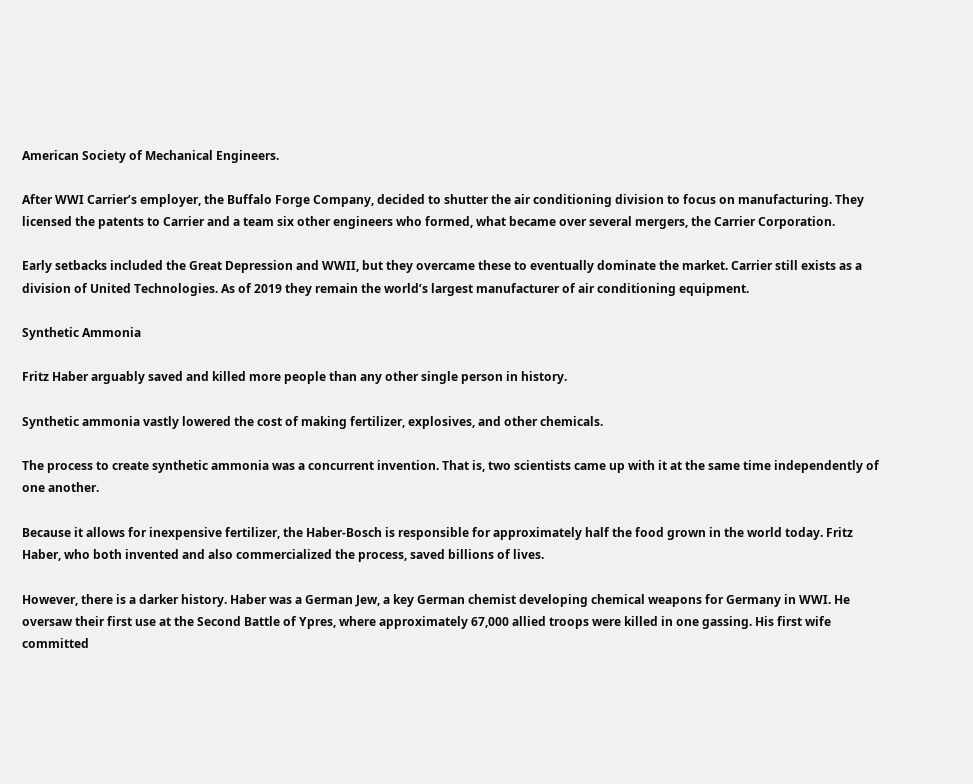American Society of Mechanical Engineers.

After WWI Carrier’s employer, the Buffalo Forge Company, decided to shutter the air conditioning division to focus on manufacturing. They licensed the patents to Carrier and a team six other engineers who formed, what became over several mergers, the Carrier Corporation.

Early setbacks included the Great Depression and WWII, but they overcame these to eventually dominate the market. Carrier still exists as a division of United Technologies. As of 2019 they remain the world’s largest manufacturer of air conditioning equipment.

Synthetic Ammonia

Fritz Haber arguably saved and killed more people than any other single person in history.

Synthetic ammonia vastly lowered the cost of making fertilizer, explosives, and other chemicals.

The process to create synthetic ammonia was a concurrent invention. That is, two scientists came up with it at the same time independently of one another.

Because it allows for inexpensive fertilizer, the Haber-Bosch is responsible for approximately half the food grown in the world today. Fritz Haber, who both invented and also commercialized the process, saved billions of lives.

However, there is a darker history. Haber was a German Jew, a key German chemist developing chemical weapons for Germany in WWI. He oversaw their first use at the Second Battle of Ypres, where approximately 67,000 allied troops were killed in one gassing. His first wife committed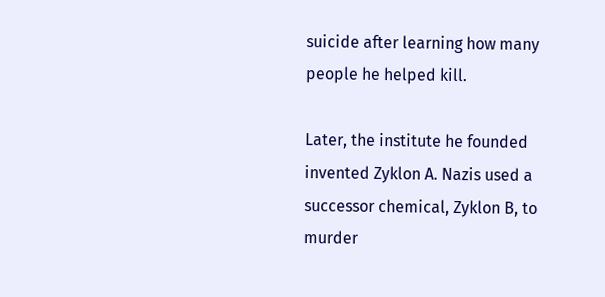suicide after learning how many people he helped kill.

Later, the institute he founded invented Zyklon A. Nazis used a successor chemical, Zyklon B, to murder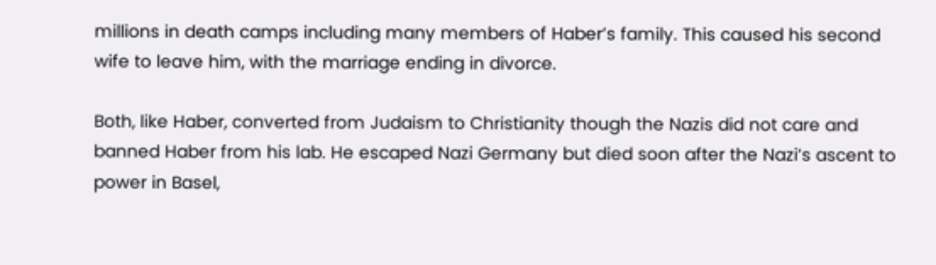millions in death camps including many members of Haber’s family. This caused his second wife to leave him, with the marriage ending in divorce.

Both, like Haber, converted from Judaism to Christianity though the Nazis did not care and banned Haber from his lab. He escaped Nazi Germany but died soon after the Nazi’s ascent to power in Basel,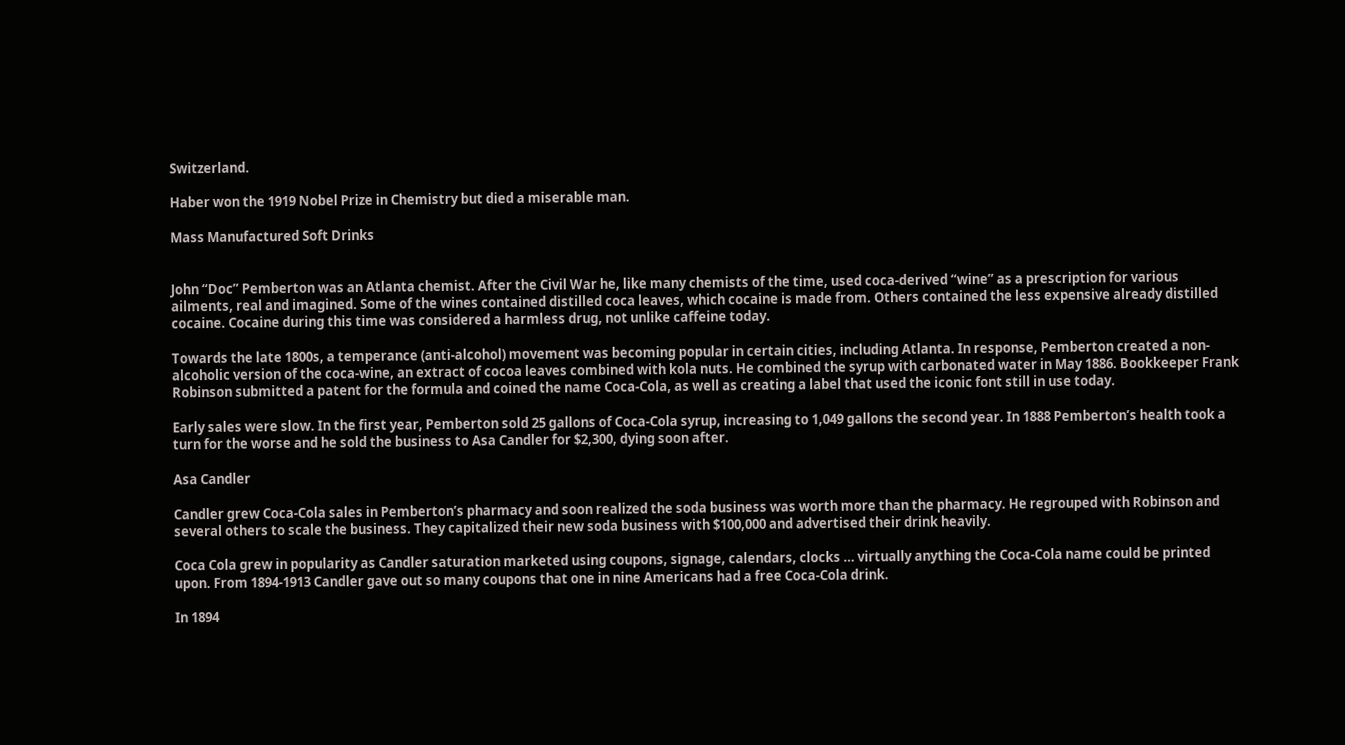Switzerland.

Haber won the 1919 Nobel Prize in Chemistry but died a miserable man.

Mass Manufactured Soft Drinks


John “Doc” Pemberton was an Atlanta chemist. After the Civil War he, like many chemists of the time, used coca-derived “wine” as a prescription for various ailments, real and imagined. Some of the wines contained distilled coca leaves, which cocaine is made from. Others contained the less expensive already distilled cocaine. Cocaine during this time was considered a harmless drug, not unlike caffeine today.

Towards the late 1800s, a temperance (anti-alcohol) movement was becoming popular in certain cities, including Atlanta. In response, Pemberton created a non-alcoholic version of the coca-wine, an extract of cocoa leaves combined with kola nuts. He combined the syrup with carbonated water in May 1886. Bookkeeper Frank Robinson submitted a patent for the formula and coined the name Coca-Cola, as well as creating a label that used the iconic font still in use today.

Early sales were slow. In the first year, Pemberton sold 25 gallons of Coca-Cola syrup, increasing to 1,049 gallons the second year. In 1888 Pemberton’s health took a turn for the worse and he sold the business to Asa Candler for $2,300, dying soon after.

Asa Candler

Candler grew Coca-Cola sales in Pemberton’s pharmacy and soon realized the soda business was worth more than the pharmacy. He regrouped with Robinson and several others to scale the business. They capitalized their new soda business with $100,000 and advertised their drink heavily.

Coca Cola grew in popularity as Candler saturation marketed using coupons, signage, calendars, clocks … virtually anything the Coca-Cola name could be printed upon. From 1894-1913 Candler gave out so many coupons that one in nine Americans had a free Coca-Cola drink.

In 1894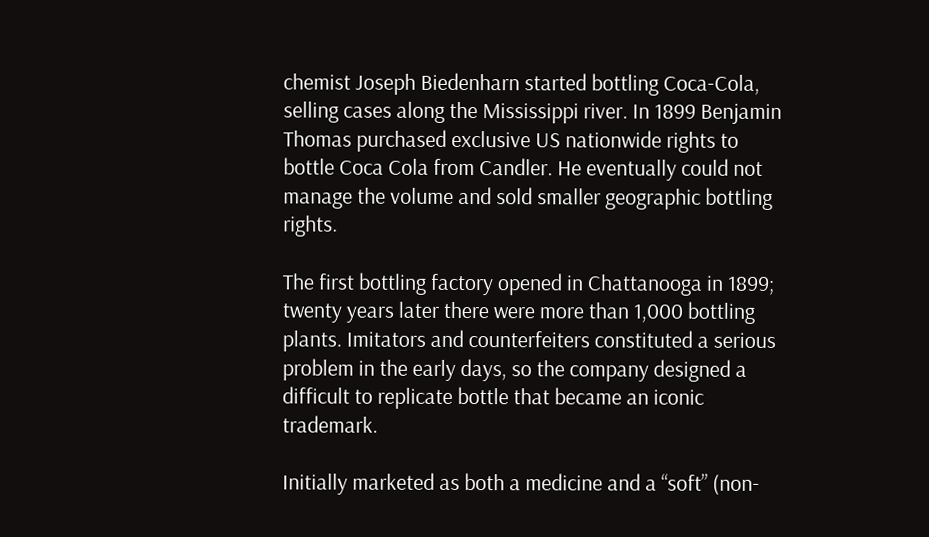chemist Joseph Biedenharn started bottling Coca-Cola, selling cases along the Mississippi river. In 1899 Benjamin Thomas purchased exclusive US nationwide rights to bottle Coca Cola from Candler. He eventually could not manage the volume and sold smaller geographic bottling rights.

The first bottling factory opened in Chattanooga in 1899; twenty years later there were more than 1,000 bottling plants. Imitators and counterfeiters constituted a serious problem in the early days, so the company designed a difficult to replicate bottle that became an iconic trademark.

Initially marketed as both a medicine and a “soft” (non-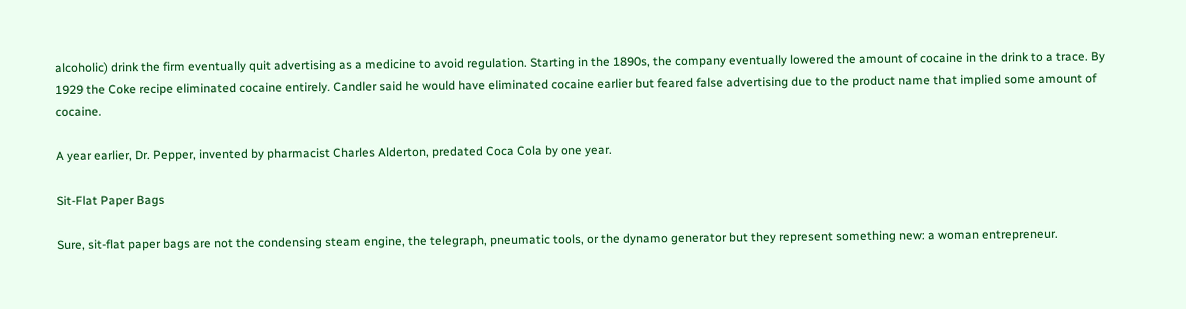alcoholic) drink the firm eventually quit advertising as a medicine to avoid regulation. Starting in the 1890s, the company eventually lowered the amount of cocaine in the drink to a trace. By 1929 the Coke recipe eliminated cocaine entirely. Candler said he would have eliminated cocaine earlier but feared false advertising due to the product name that implied some amount of cocaine.

A year earlier, Dr. Pepper, invented by pharmacist Charles Alderton, predated Coca Cola by one year.

Sit-Flat Paper Bags

Sure, sit-flat paper bags are not the condensing steam engine, the telegraph, pneumatic tools, or the dynamo generator but they represent something new: a woman entrepreneur.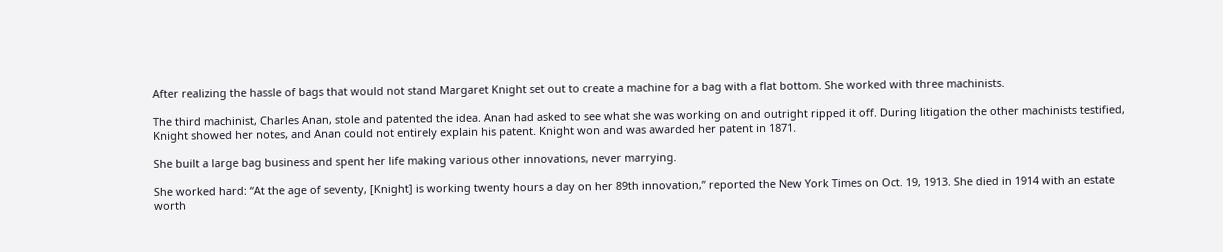After realizing the hassle of bags that would not stand Margaret Knight set out to create a machine for a bag with a flat bottom. She worked with three machinists.

The third machinist, Charles Anan, stole and patented the idea. Anan had asked to see what she was working on and outright ripped it off. During litigation the other machinists testified, Knight showed her notes, and Anan could not entirely explain his patent. Knight won and was awarded her patent in 1871.

She built a large bag business and spent her life making various other innovations, never marrying.

She worked hard: “At the age of seventy, [Knight] is working twenty hours a day on her 89th innovation,” reported the New York Times on Oct. 19, 1913. She died in 1914 with an estate worth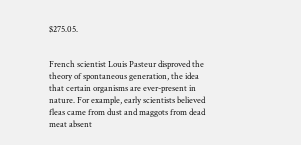$275.05.


French scientist Louis Pasteur disproved the theory of spontaneous generation, the idea that certain organisms are ever-present in nature. For example, early scientists believed fleas came from dust and maggots from dead meat absent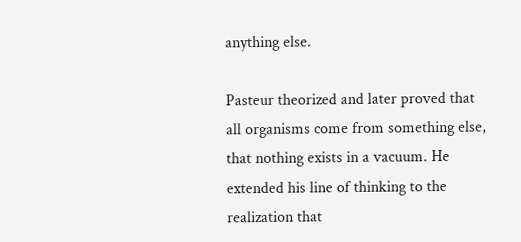anything else.

Pasteur theorized and later proved that all organisms come from something else, that nothing exists in a vacuum. He extended his line of thinking to the realization that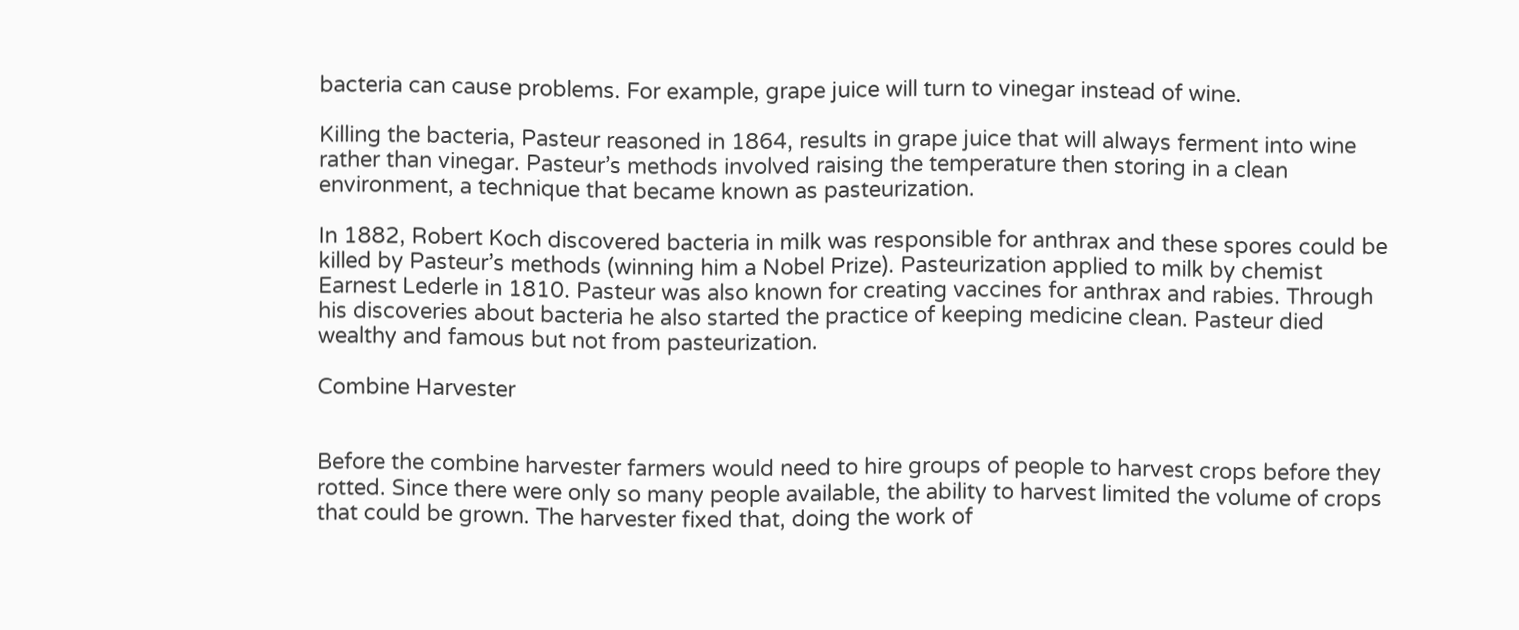bacteria can cause problems. For example, grape juice will turn to vinegar instead of wine.

Killing the bacteria, Pasteur reasoned in 1864, results in grape juice that will always ferment into wine rather than vinegar. Pasteur’s methods involved raising the temperature then storing in a clean environment, a technique that became known as pasteurization.

In 1882, Robert Koch discovered bacteria in milk was responsible for anthrax and these spores could be killed by Pasteur’s methods (winning him a Nobel Prize). Pasteurization applied to milk by chemist Earnest Lederle in 1810. Pasteur was also known for creating vaccines for anthrax and rabies. Through his discoveries about bacteria he also started the practice of keeping medicine clean. Pasteur died wealthy and famous but not from pasteurization.

Combine Harvester


Before the combine harvester farmers would need to hire groups of people to harvest crops before they rotted. Since there were only so many people available, the ability to harvest limited the volume of crops that could be grown. The harvester fixed that, doing the work of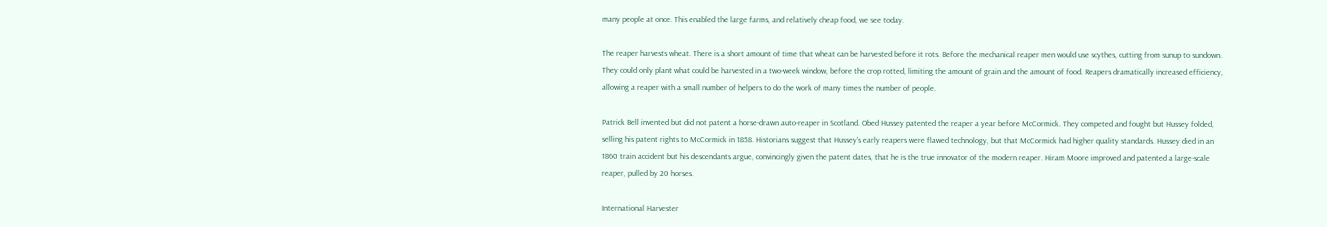many people at once. This enabled the large farms, and relatively cheap food, we see today.

The reaper harvests wheat. There is a short amount of time that wheat can be harvested before it rots. Before the mechanical reaper men would use scythes, cutting from sunup to sundown. They could only plant what could be harvested in a two-week window, before the crop rotted, limiting the amount of grain and the amount of food. Reapers dramatically increased efficiency, allowing a reaper with a small number of helpers to do the work of many times the number of people.

Patrick Bell invented but did not patent a horse-drawn auto-reaper in Scotland. Obed Hussey patented the reaper a year before McCormick. They competed and fought but Hussey folded, selling his patent rights to McCormick in 1858. Historians suggest that Hussey’s early reapers were flawed technology, but that McCormick had higher quality standards. Hussey died in an 1860 train accident but his descendants argue, convincingly given the patent dates, that he is the true innovator of the modern reaper. Hiram Moore improved and patented a large-scale reaper, pulled by 20 horses.

International Harvester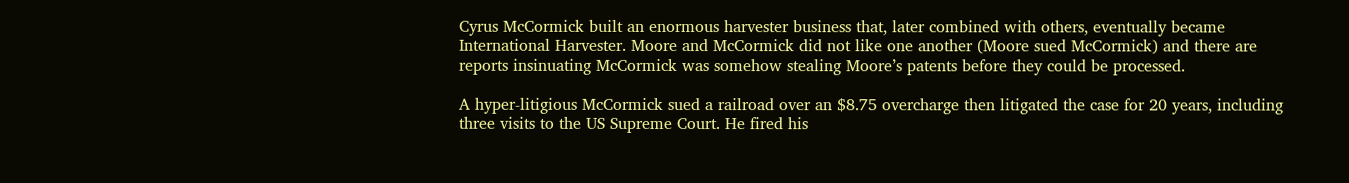Cyrus McCormick built an enormous harvester business that, later combined with others, eventually became International Harvester. Moore and McCormick did not like one another (Moore sued McCormick) and there are reports insinuating McCormick was somehow stealing Moore’s patents before they could be processed.

A hyper-litigious McCormick sued a railroad over an $8.75 overcharge then litigated the case for 20 years, including three visits to the US Supreme Court. He fired his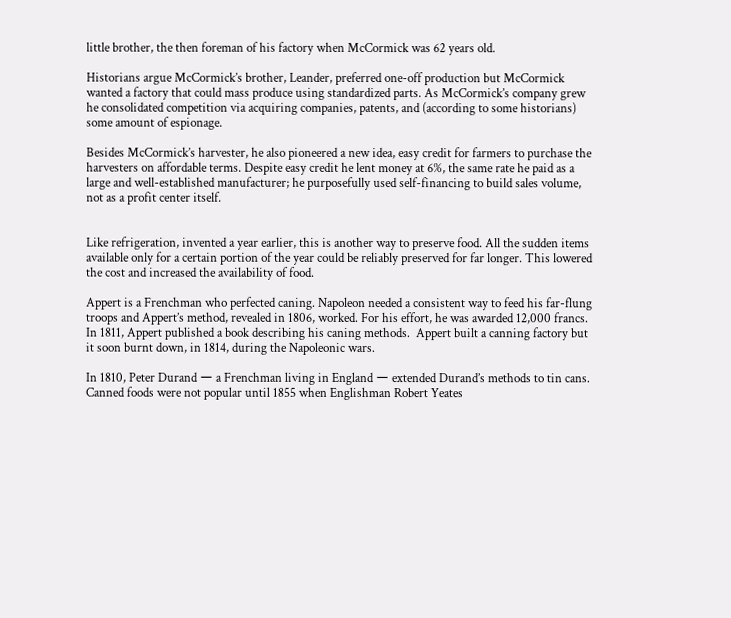little brother, the then foreman of his factory when McCormick was 62 years old.

Historians argue McCormick’s brother, Leander, preferred one-off production but McCormick wanted a factory that could mass produce using standardized parts. As McCormick’s company grew he consolidated competition via acquiring companies, patents, and (according to some historians) some amount of espionage.

Besides McCormick’s harvester, he also pioneered a new idea, easy credit for farmers to purchase the harvesters on affordable terms. Despite easy credit he lent money at 6%, the same rate he paid as a large and well-established manufacturer; he purposefully used self-financing to build sales volume, not as a profit center itself.


Like refrigeration, invented a year earlier, this is another way to preserve food. All the sudden items available only for a certain portion of the year could be reliably preserved for far longer. This lowered the cost and increased the availability of food.

Appert is a Frenchman who perfected caning. Napoleon needed a consistent way to feed his far-flung troops and Appert’s method, revealed in 1806, worked. For his effort, he was awarded 12,000 francs. In 1811, Appert published a book describing his caning methods.  Appert built a canning factory but it soon burnt down, in 1814, during the Napoleonic wars.

In 1810, Peter Durand ー a Frenchman living in England ー extended Durand’s methods to tin cans. Canned foods were not popular until 1855 when Englishman Robert Yeates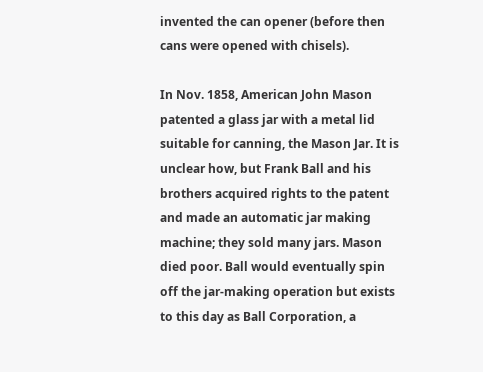invented the can opener (before then cans were opened with chisels).

In Nov. 1858, American John Mason patented a glass jar with a metal lid suitable for canning, the Mason Jar. It is unclear how, but Frank Ball and his brothers acquired rights to the patent and made an automatic jar making machine; they sold many jars. Mason died poor. Ball would eventually spin off the jar-making operation but exists to this day as Ball Corporation, a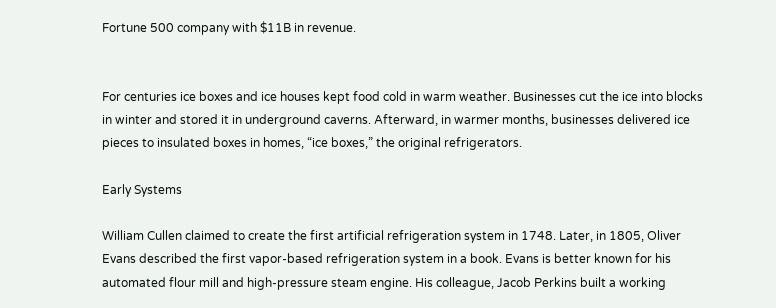Fortune 500 company with $11B in revenue.


For centuries ice boxes and ice houses kept food cold in warm weather. Businesses cut the ice into blocks in winter and stored it in underground caverns. Afterward, in warmer months, businesses delivered ice pieces to insulated boxes in homes, “ice boxes,” the original refrigerators.

Early Systems

William Cullen claimed to create the first artificial refrigeration system in 1748. Later, in 1805, Oliver Evans described the first vapor-based refrigeration system in a book. Evans is better known for his automated flour mill and high-pressure steam engine. His colleague, Jacob Perkins built a working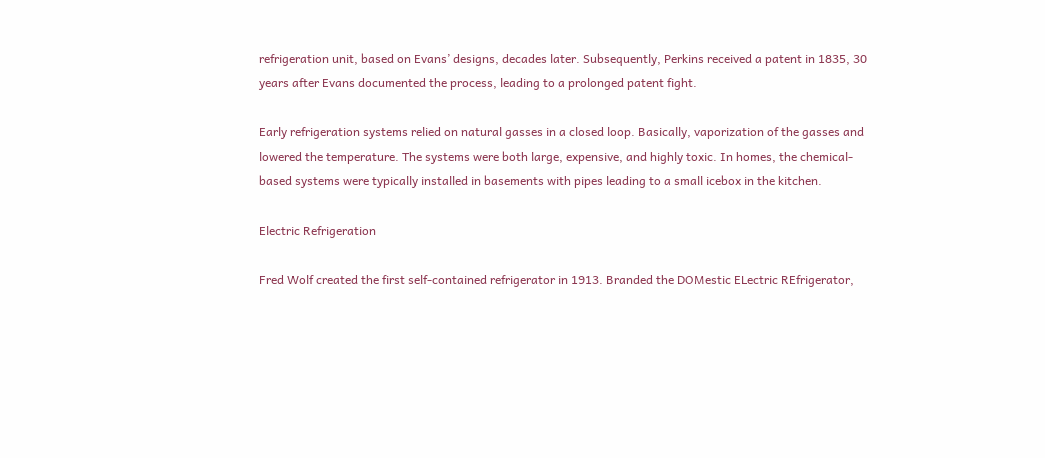refrigeration unit, based on Evans’ designs, decades later. Subsequently, Perkins received a patent in 1835, 30 years after Evans documented the process, leading to a prolonged patent fight.

Early refrigeration systems relied on natural gasses in a closed loop. Basically, vaporization of the gasses and lowered the temperature. The systems were both large, expensive, and highly toxic. In homes, the chemical-based systems were typically installed in basements with pipes leading to a small icebox in the kitchen.

Electric Refrigeration

Fred Wolf created the first self-contained refrigerator in 1913. Branded the DOMestic ELectric REfrigerator,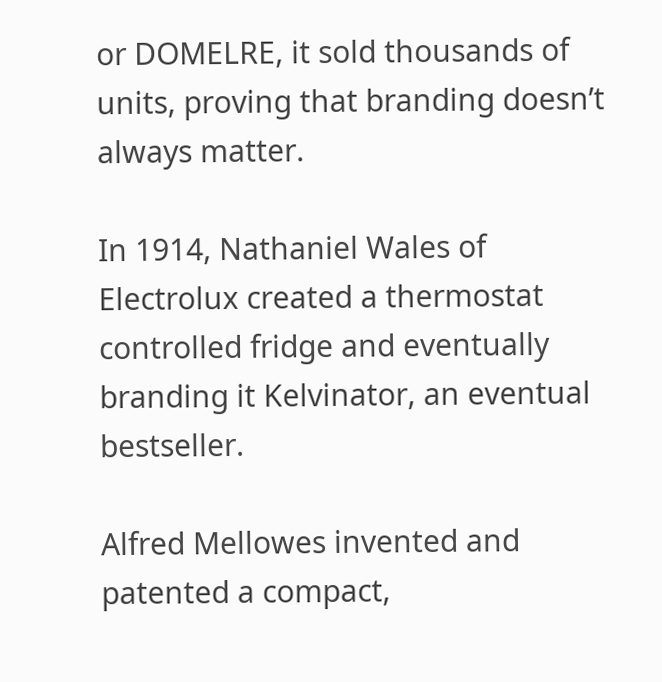or DOMELRE, it sold thousands of units, proving that branding doesn’t always matter.

In 1914, Nathaniel Wales of Electrolux created a thermostat controlled fridge and eventually branding it Kelvinator, an eventual bestseller.

Alfred Mellowes invented and patented a compact,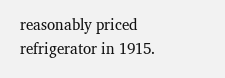reasonably priced refrigerator in 1915.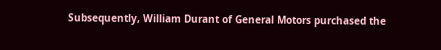Subsequently, William Durant of General Motors purchased the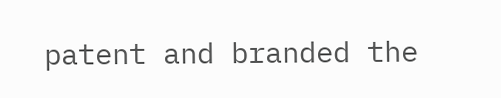patent and branded the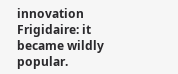innovation Frigidaire: it became wildly popular.